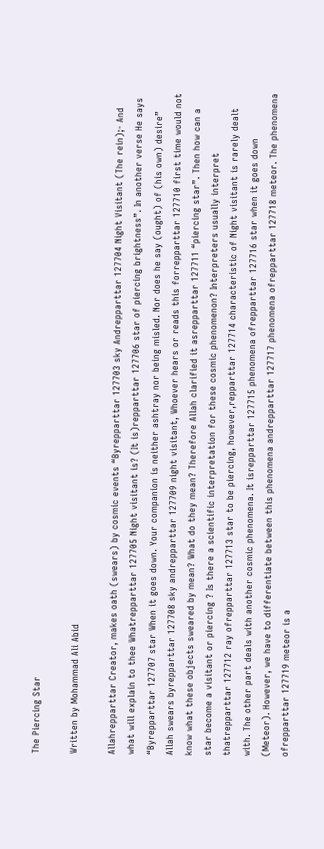The Piercing Star

Written by Mohammad Ali Abid

Allahrepparttar Creator, makes oath (swears) by cosmic events “Byrepparttar 127703 sky Andrepparttar 127704 Night Visitant (The rein);- And what will explain to thee Whatrepparttar 127705 Night visitant is? (It is)repparttar 127706 star of piercing brightness”. In another verse He says “Byrepparttar 127707 star When it goes down. Your companion is neither ashtray nor being misled. Nor does he say (ought) of (his own) desire” Allah swears byrepparttar 127708 sky andrepparttar 127709 night visitant, Whoever hears or reads this forrepparttar 127710 first time would not know what these objects sweared by mean? What do they mean? Therefore Allah clarified it asrepparttar 127711 “piercing star”. Then how can a star become a visitant or piercing ? Is there a scientific interpretation for these cosmic phenomenon? Interpreters usually interpret thatrepparttar 127712 ray ofrepparttar 127713 star to be piercing, however,repparttar 127714 characteristic of Night visitant is rarely dealt with. The other part deals with another cosmic phenomena. It isrepparttar 127715 phenomena ofrepparttar 127716 star when it goes down (Meteor). However, we have to differentiate between this phenomena andrepparttar 127717 phenomena ofrepparttar 127718 meteor. The phenomena ofrepparttar 127719 meteor is a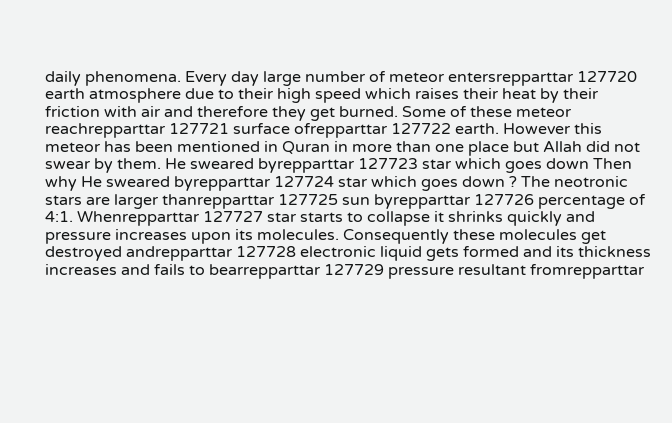daily phenomena. Every day large number of meteor entersrepparttar 127720 earth atmosphere due to their high speed which raises their heat by their friction with air and therefore they get burned. Some of these meteor reachrepparttar 127721 surface ofrepparttar 127722 earth. However this meteor has been mentioned in Quran in more than one place but Allah did not swear by them. He sweared byrepparttar 127723 star which goes down Then why He sweared byrepparttar 127724 star which goes down ? The neotronic stars are larger thanrepparttar 127725 sun byrepparttar 127726 percentage of 4:1. Whenrepparttar 127727 star starts to collapse it shrinks quickly and pressure increases upon its molecules. Consequently these molecules get destroyed andrepparttar 127728 electronic liquid gets formed and its thickness increases and fails to bearrepparttar 127729 pressure resultant fromrepparttar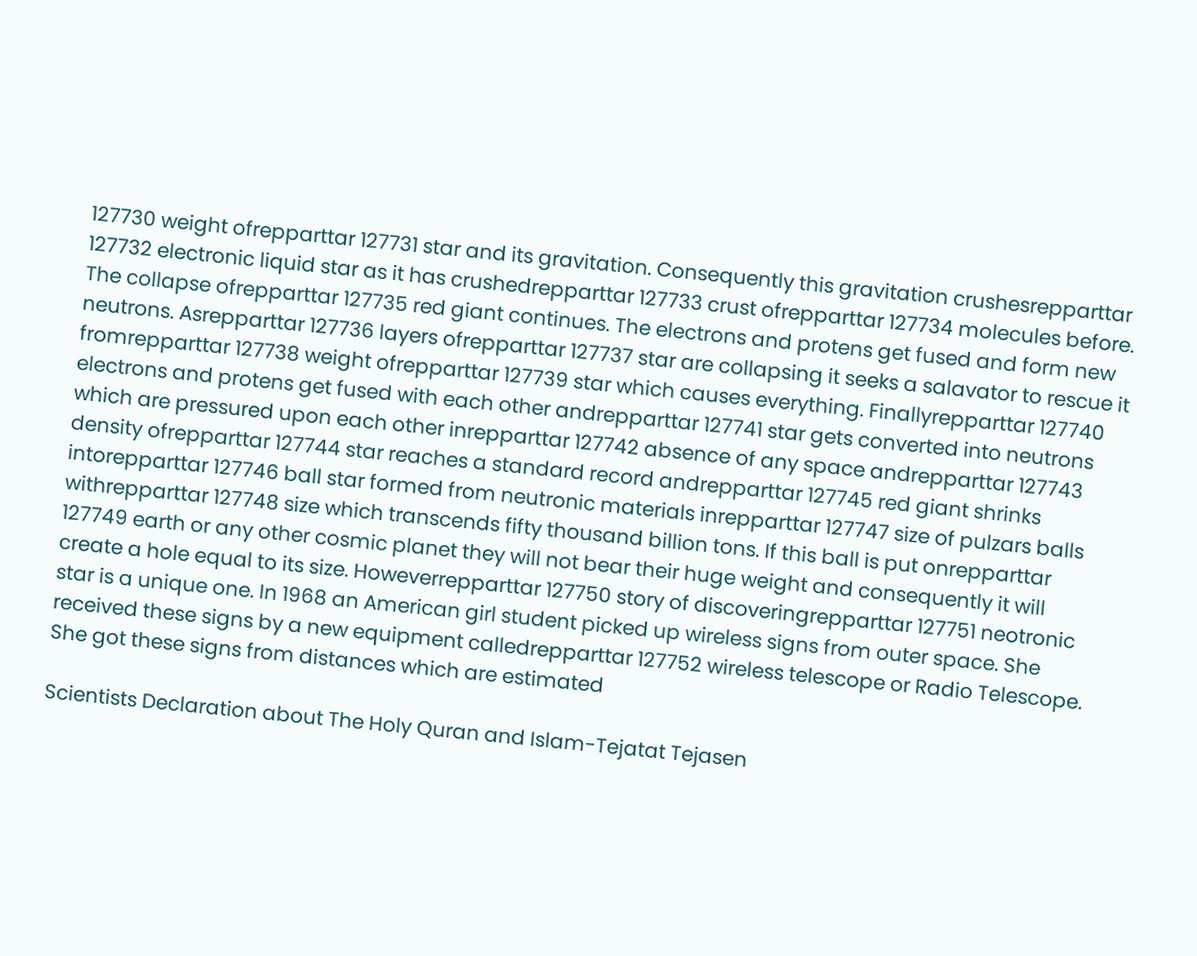127730 weight ofrepparttar 127731 star and its gravitation. Consequently this gravitation crushesrepparttar 127732 electronic liquid star as it has crushedrepparttar 127733 crust ofrepparttar 127734 molecules before. The collapse ofrepparttar 127735 red giant continues. The electrons and protens get fused and form new neutrons. Asrepparttar 127736 layers ofrepparttar 127737 star are collapsing it seeks a salavator to rescue it fromrepparttar 127738 weight ofrepparttar 127739 star which causes everything. Finallyrepparttar 127740 electrons and protens get fused with each other andrepparttar 127741 star gets converted into neutrons which are pressured upon each other inrepparttar 127742 absence of any space andrepparttar 127743 density ofrepparttar 127744 star reaches a standard record andrepparttar 127745 red giant shrinks intorepparttar 127746 ball star formed from neutronic materials inrepparttar 127747 size of pulzars balls withrepparttar 127748 size which transcends fifty thousand billion tons. If this ball is put onrepparttar 127749 earth or any other cosmic planet they will not bear their huge weight and consequently it will create a hole equal to its size. Howeverrepparttar 127750 story of discoveringrepparttar 127751 neotronic star is a unique one. In 1968 an American girl student picked up wireless signs from outer space. She received these signs by a new equipment calledrepparttar 127752 wireless telescope or Radio Telescope. She got these signs from distances which are estimated

Scientists Declaration about The Holy Quran and Islam-Tejatat Tejasen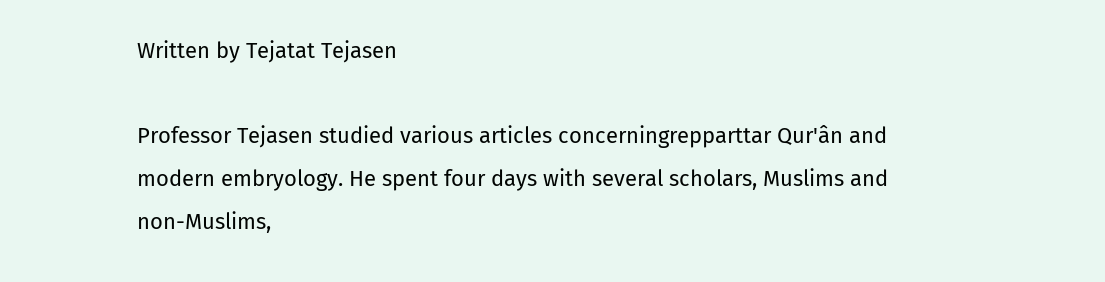Written by Tejatat Tejasen

Professor Tejasen studied various articles concerningrepparttar Qur'ân and modern embryology. He spent four days with several scholars, Muslims and non-Muslims,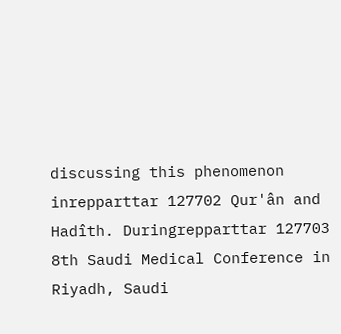discussing this phenomenon inrepparttar 127702 Qur'ân and Hadîth. Duringrepparttar 127703 8th Saudi Medical Conference in Riyadh, Saudi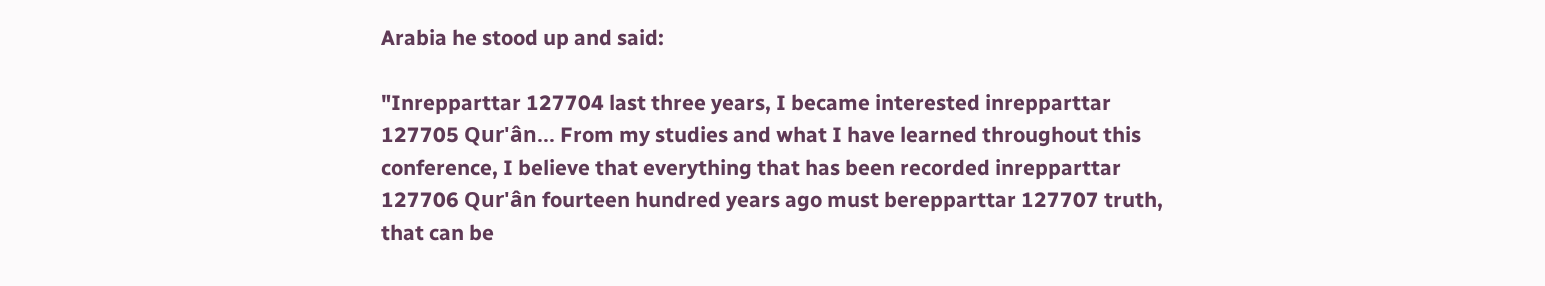Arabia he stood up and said:

"Inrepparttar 127704 last three years, I became interested inrepparttar 127705 Qur'ân... From my studies and what I have learned throughout this conference, I believe that everything that has been recorded inrepparttar 127706 Qur'ân fourteen hundred years ago must berepparttar 127707 truth, that can be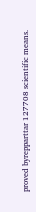proved byrepparttar 127708 scientific means.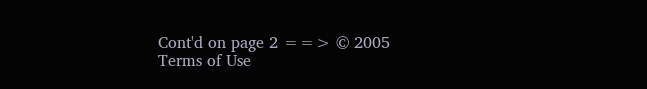Cont'd on page 2 ==> © 2005
Terms of Use